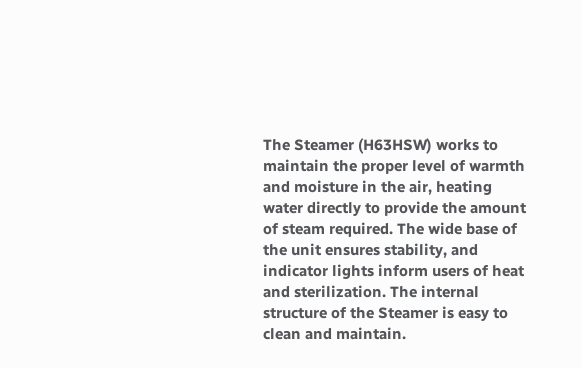The Steamer (H63HSW) works to maintain the proper level of warmth and moisture in the air, heating water directly to provide the amount of steam required. The wide base of the unit ensures stability, and indicator lights inform users of heat and sterilization. The internal structure of the Steamer is easy to clean and maintain.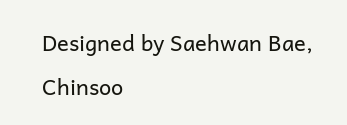Designed by Saehwan Bae, Chinsoo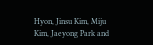Hyon, Jinsu Kim, Miju Kim, Jaeyong Park and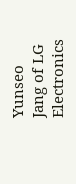Yunseo Jang of LG Electronics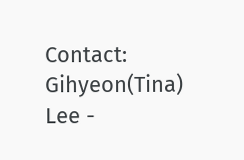Contact: Gihyeon(Tina) Lee -